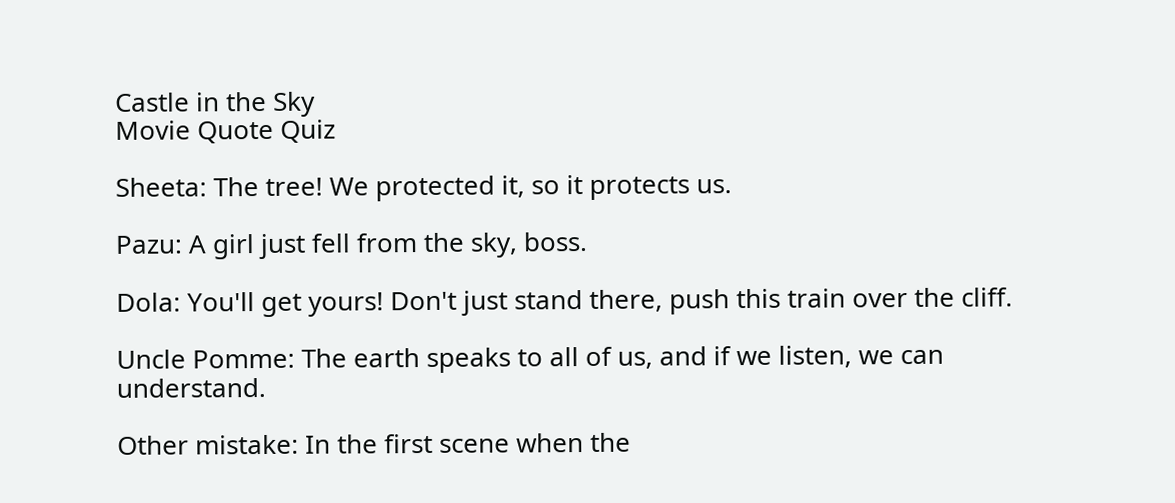Castle in the Sky
Movie Quote Quiz

Sheeta: The tree! We protected it, so it protects us.

Pazu: A girl just fell from the sky, boss.

Dola: You'll get yours! Don't just stand there, push this train over the cliff.

Uncle Pomme: The earth speaks to all of us, and if we listen, we can understand.

Other mistake: In the first scene when the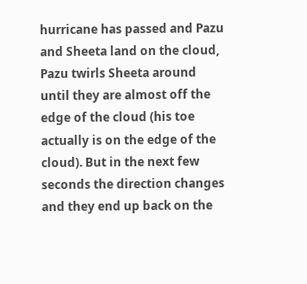hurricane has passed and Pazu and Sheeta land on the cloud, Pazu twirls Sheeta around until they are almost off the edge of the cloud (his toe actually is on the edge of the cloud). But in the next few seconds the direction changes and they end up back on the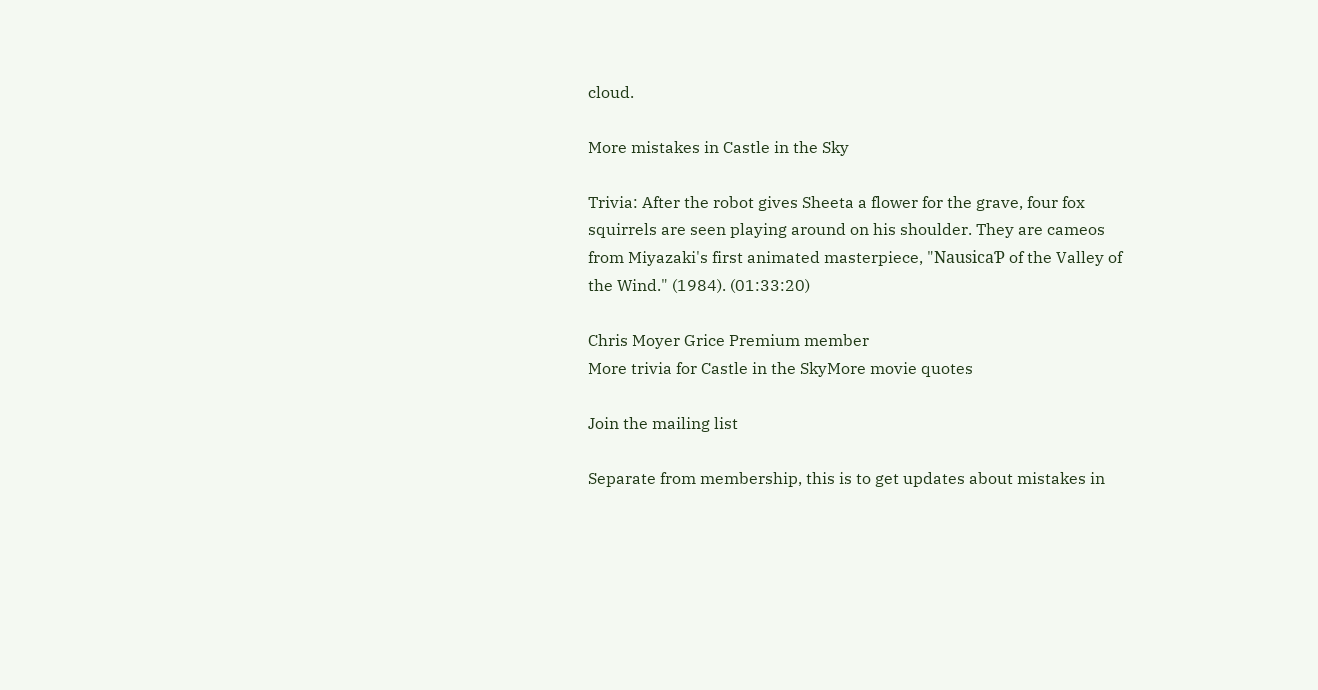cloud.

More mistakes in Castle in the Sky

Trivia: After the robot gives Sheeta a flower for the grave, four fox squirrels are seen playing around on his shoulder. They are cameos from Miyazaki's first animated masterpiece, "NausicaƤ of the Valley of the Wind." (1984). (01:33:20)

Chris Moyer Grice Premium member
More trivia for Castle in the SkyMore movie quotes

Join the mailing list

Separate from membership, this is to get updates about mistakes in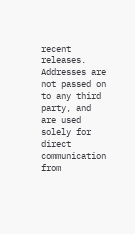recent releases. Addresses are not passed on to any third party, and are used solely for direct communication from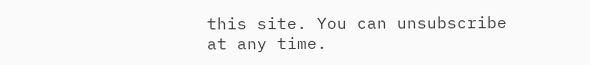this site. You can unsubscribe at any time.